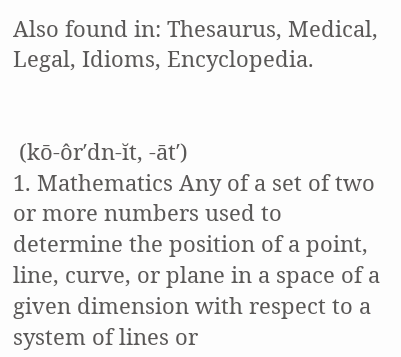Also found in: Thesaurus, Medical, Legal, Idioms, Encyclopedia.


 (kō-ôr′dn-ĭt, -āt′)
1. Mathematics Any of a set of two or more numbers used to determine the position of a point, line, curve, or plane in a space of a given dimension with respect to a system of lines or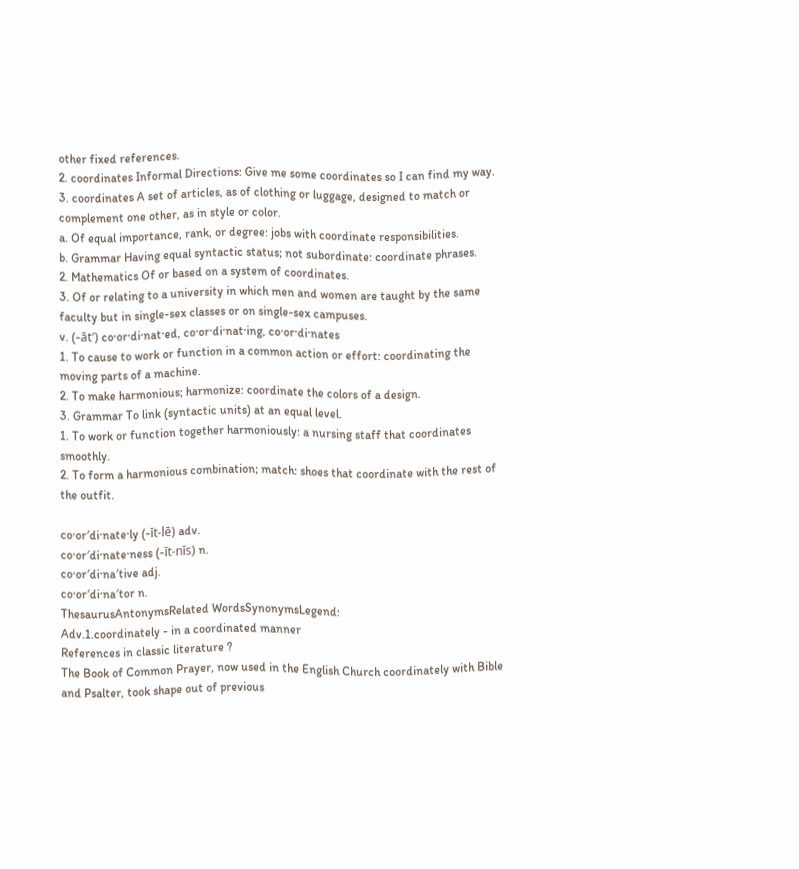other fixed references.
2. coordinates Informal Directions: Give me some coordinates so I can find my way.
3. coordinates A set of articles, as of clothing or luggage, designed to match or complement one other, as in style or color.
a. Of equal importance, rank, or degree: jobs with coordinate responsibilities.
b. Grammar Having equal syntactic status; not subordinate: coordinate phrases.
2. Mathematics Of or based on a system of coordinates.
3. Of or relating to a university in which men and women are taught by the same faculty but in single-sex classes or on single-sex campuses.
v. (-āt′) co·or·di·nat·ed, co·or·di·nat·ing, co·or·di·nates
1. To cause to work or function in a common action or effort: coordinating the moving parts of a machine.
2. To make harmonious; harmonize: coordinate the colors of a design.
3. Grammar To link (syntactic units) at an equal level.
1. To work or function together harmoniously: a nursing staff that coordinates smoothly.
2. To form a harmonious combination; match: shoes that coordinate with the rest of the outfit.

co·or′di·nate·ly (-ĭt-lē) adv.
co·or′di·nate·ness (-ĭt-nĭs) n.
co·or′di·na′tive adj.
co·or′di·na′tor n.
ThesaurusAntonymsRelated WordsSynonymsLegend:
Adv.1.coordinately - in a coordinated manner
References in classic literature ?
The Book of Common Prayer, now used in the English Church coordinately with Bible and Psalter, took shape out of previous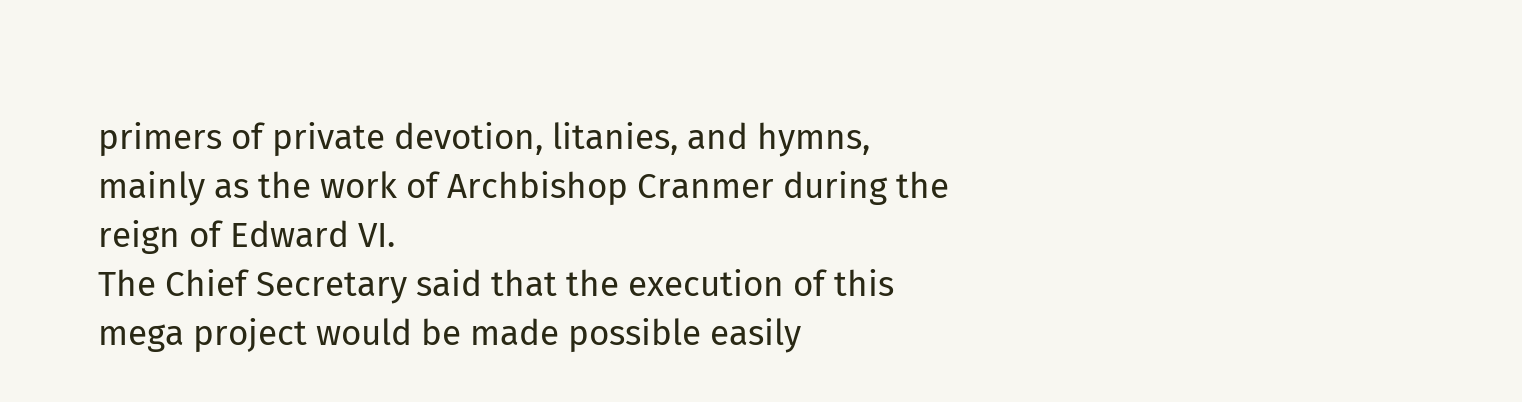primers of private devotion, litanies, and hymns, mainly as the work of Archbishop Cranmer during the reign of Edward VI.
The Chief Secretary said that the execution of this mega project would be made possible easily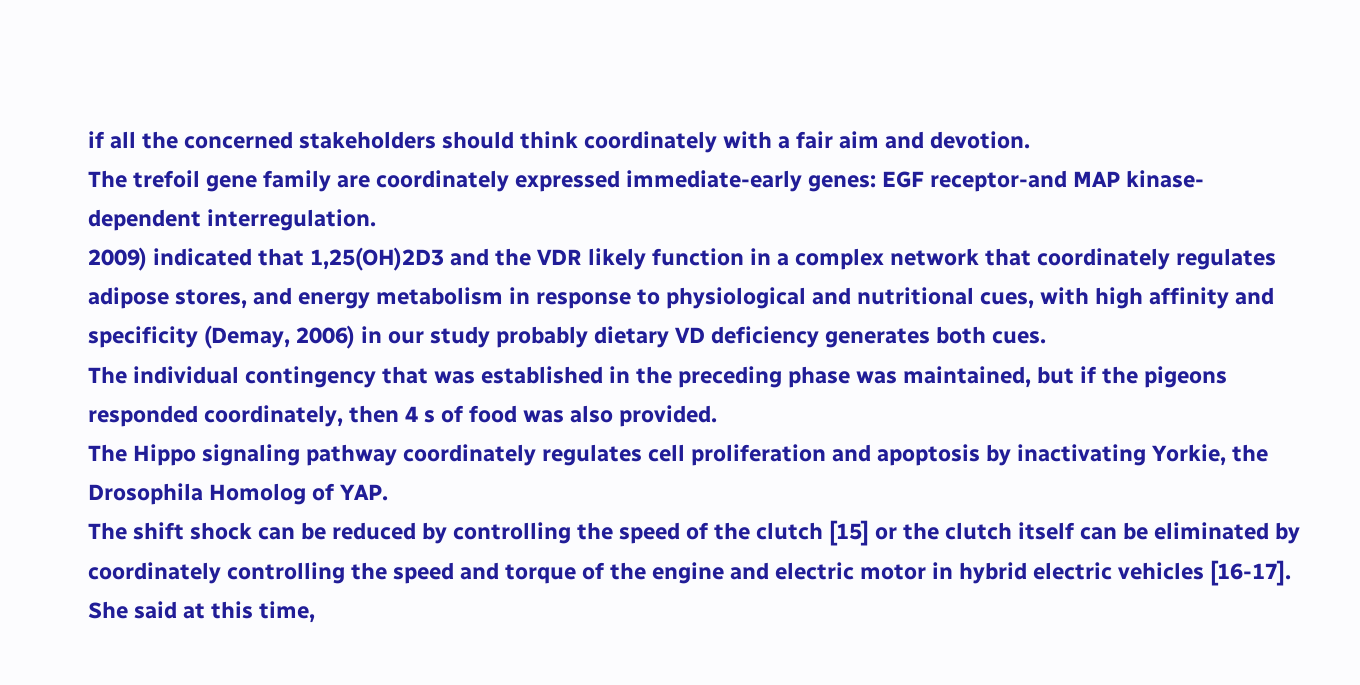if all the concerned stakeholders should think coordinately with a fair aim and devotion.
The trefoil gene family are coordinately expressed immediate-early genes: EGF receptor-and MAP kinase-dependent interregulation.
2009) indicated that 1,25(OH)2D3 and the VDR likely function in a complex network that coordinately regulates adipose stores, and energy metabolism in response to physiological and nutritional cues, with high affinity and specificity (Demay, 2006) in our study probably dietary VD deficiency generates both cues.
The individual contingency that was established in the preceding phase was maintained, but if the pigeons responded coordinately, then 4 s of food was also provided.
The Hippo signaling pathway coordinately regulates cell proliferation and apoptosis by inactivating Yorkie, the Drosophila Homolog of YAP.
The shift shock can be reduced by controlling the speed of the clutch [15] or the clutch itself can be eliminated by coordinately controlling the speed and torque of the engine and electric motor in hybrid electric vehicles [16-17].
She said at this time,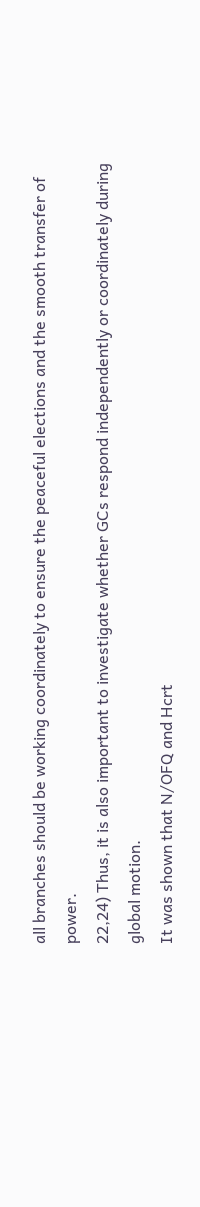all branches should be working coordinately to ensure the peaceful elections and the smooth transfer of power.
22,24) Thus, it is also important to investigate whether GCs respond independently or coordinately during global motion.
It was shown that N/OFQ and Hcrt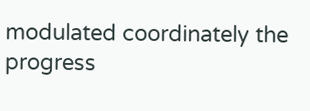modulated coordinately the progress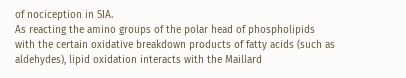of nociception in SIA.
As reacting the amino groups of the polar head of phospholipids with the certain oxidative breakdown products of fatty acids (such as aldehydes), lipid oxidation interacts with the Maillard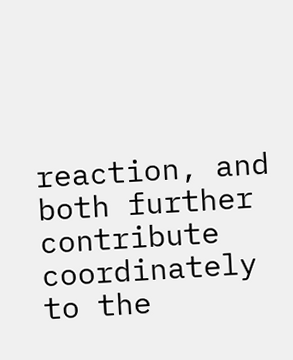reaction, and both further contribute coordinately to the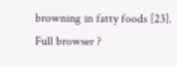browning in fatty foods [23].
Full browser ?